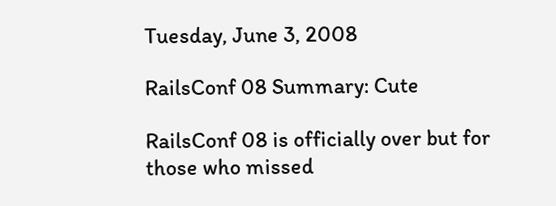Tuesday, June 3, 2008

RailsConf 08 Summary: Cute

RailsConf 08 is officially over but for those who missed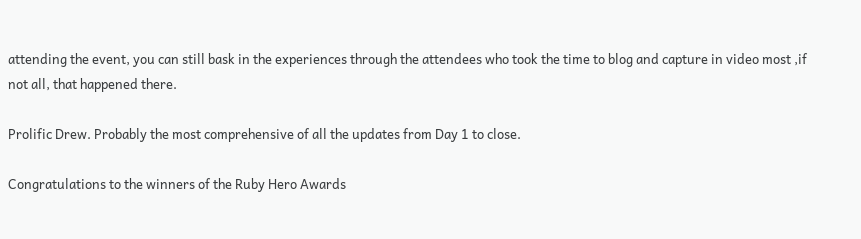attending the event, you can still bask in the experiences through the attendees who took the time to blog and capture in video most ,if not all, that happened there.

Prolific Drew. Probably the most comprehensive of all the updates from Day 1 to close.

Congratulations to the winners of the Ruby Hero Awards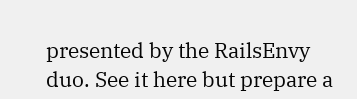presented by the RailsEnvy duo. See it here but prepare a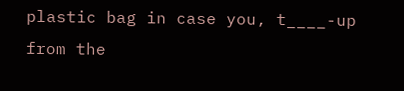plastic bag in case you, t____-up from the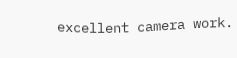excellent camera work.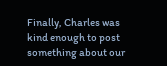Finally, Charles was kind enough to post something about our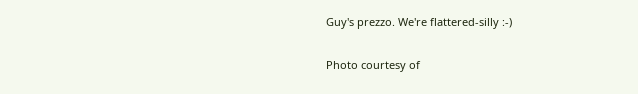Guy's prezzo. We're flattered-silly :-)

Photo courtesy of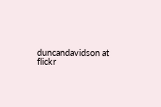duncandavidson at flickr